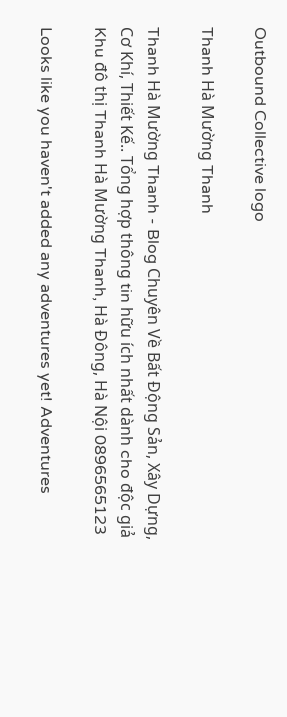Outbound Collective logo

Thanh Hà Mường Thanh

Thanh Hà Mường Thanh - Blog Chuyên Về Bất Động Sản, Xây Dựng, Cơ Khí, Thiết Kế.. Tổng hợp thông tin hữu ích nhất dành cho độc giả Khu đô thị Thanh Hà Mường Thanh, Hà Đông, Hà Nội 0896565123

Looks like you haven't added any adventures yet! Adventures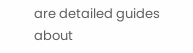are detailed guides about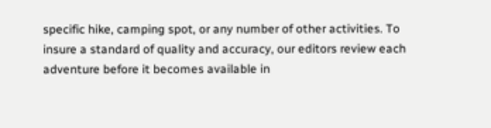specific hike, camping spot, or any number of other activities. To insure a standard of quality and accuracy, our editors review each adventure before it becomes available in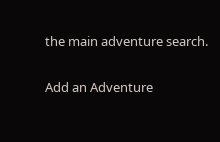the main adventure search.

Add an Adventure